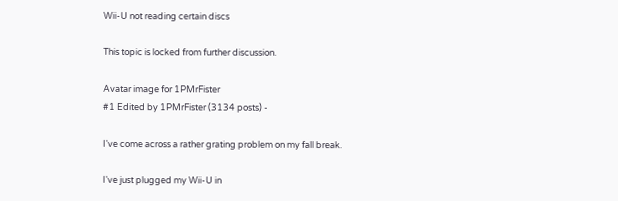Wii-U not reading certain discs

This topic is locked from further discussion.

Avatar image for 1PMrFister
#1 Edited by 1PMrFister (3134 posts) -

I've come across a rather grating problem on my fall break.

I've just plugged my Wii-U in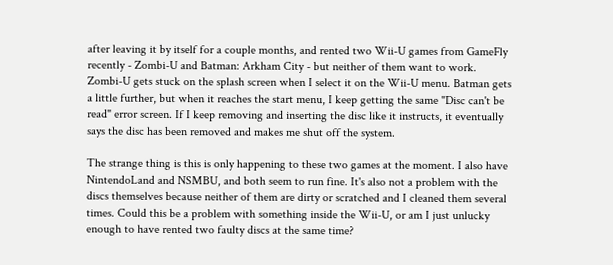after leaving it by itself for a couple months, and rented two Wii-U games from GameFly recently - Zombi-U and Batman: Arkham City - but neither of them want to work. Zombi-U gets stuck on the splash screen when I select it on the Wii-U menu. Batman gets a little further, but when it reaches the start menu, I keep getting the same "Disc can't be read" error screen. If I keep removing and inserting the disc like it instructs, it eventually says the disc has been removed and makes me shut off the system.

The strange thing is this is only happening to these two games at the moment. I also have NintendoLand and NSMBU, and both seem to run fine. It's also not a problem with the discs themselves because neither of them are dirty or scratched and I cleaned them several times. Could this be a problem with something inside the Wii-U, or am I just unlucky enough to have rented two faulty discs at the same time?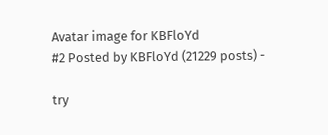Avatar image for KBFloYd
#2 Posted by KBFloYd (21229 posts) -

try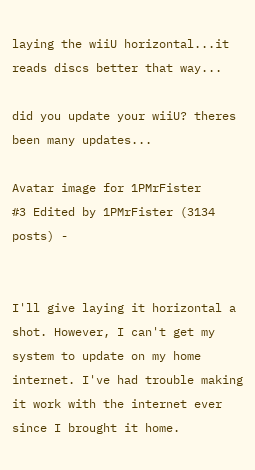laying the wiiU horizontal...it reads discs better that way...

did you update your wiiU? theres been many updates...

Avatar image for 1PMrFister
#3 Edited by 1PMrFister (3134 posts) -


I'll give laying it horizontal a shot. However, I can't get my system to update on my home internet. I've had trouble making it work with the internet ever since I brought it home.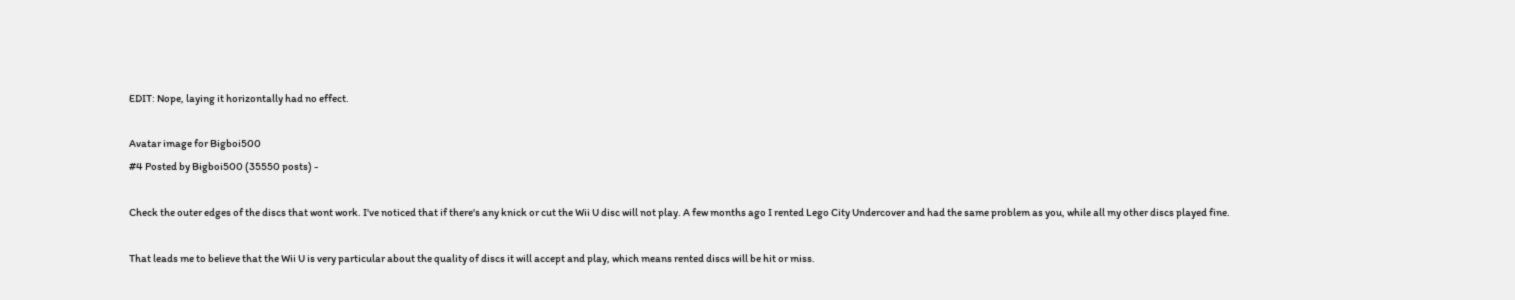EDIT: Nope, laying it horizontally had no effect.

Avatar image for Bigboi500
#4 Posted by Bigboi500 (35550 posts) -

Check the outer edges of the discs that wont work. I've noticed that if there's any knick or cut the Wii U disc will not play. A few months ago I rented Lego City Undercover and had the same problem as you, while all my other discs played fine.

That leads me to believe that the Wii U is very particular about the quality of discs it will accept and play, which means rented discs will be hit or miss.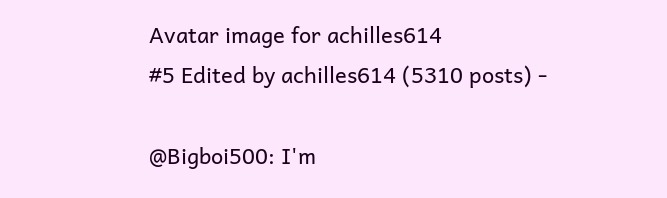Avatar image for achilles614
#5 Edited by achilles614 (5310 posts) -

@Bigboi500: I'm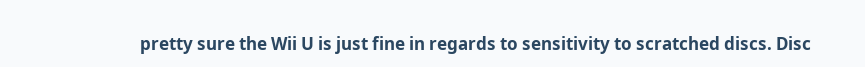pretty sure the Wii U is just fine in regards to sensitivity to scratched discs. Disc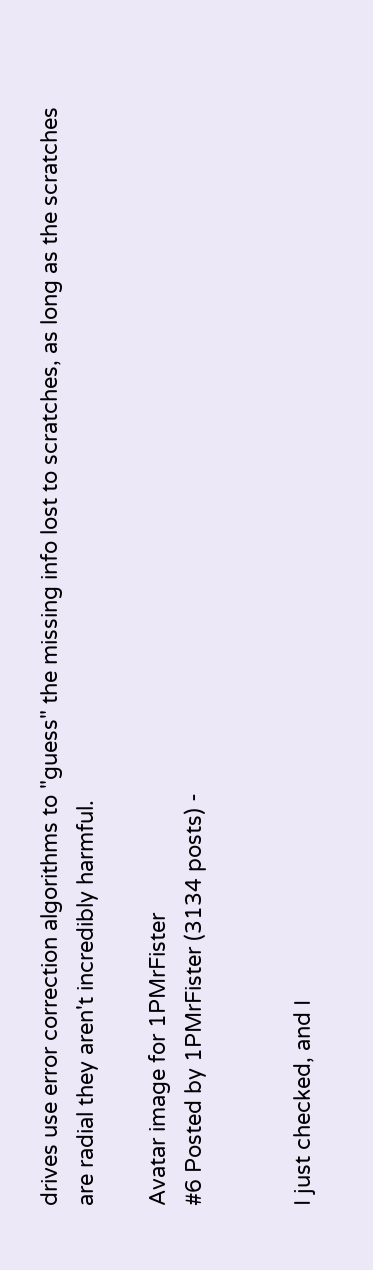drives use error correction algorithms to "guess" the missing info lost to scratches, as long as the scratches are radial they aren't incredibly harmful.

Avatar image for 1PMrFister
#6 Posted by 1PMrFister (3134 posts) -


I just checked, and I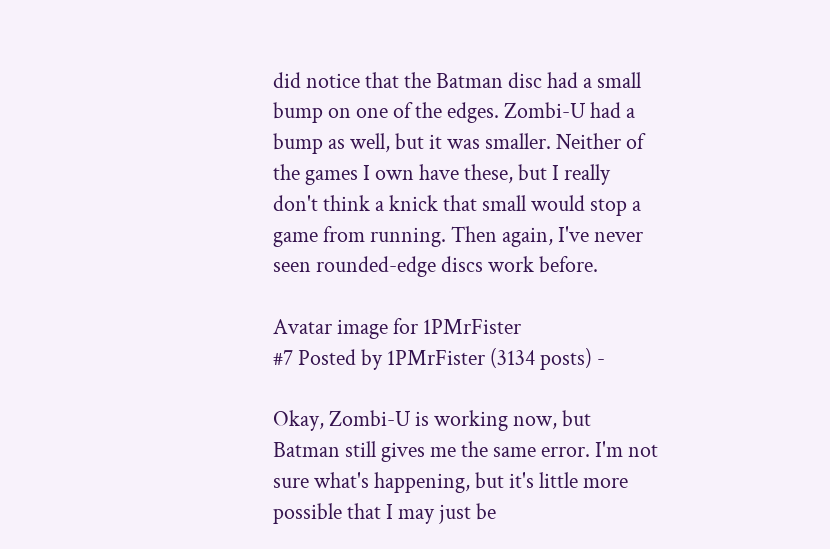did notice that the Batman disc had a small bump on one of the edges. Zombi-U had a bump as well, but it was smaller. Neither of the games I own have these, but I really don't think a knick that small would stop a game from running. Then again, I've never seen rounded-edge discs work before.

Avatar image for 1PMrFister
#7 Posted by 1PMrFister (3134 posts) -

Okay, Zombi-U is working now, but Batman still gives me the same error. I'm not sure what's happening, but it's little more possible that I may just be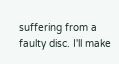suffering from a faulty disc. I'll make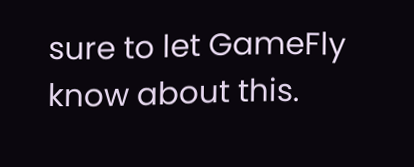sure to let GameFly know about this.